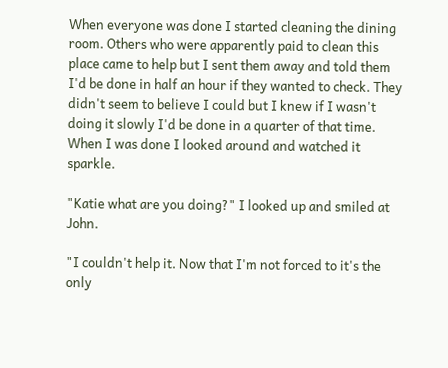When everyone was done I started cleaning the dining room. Others who were apparently paid to clean this place came to help but I sent them away and told them I'd be done in half an hour if they wanted to check. They didn't seem to believe I could but I knew if I wasn't doing it slowly I'd be done in a quarter of that time. When I was done I looked around and watched it sparkle.

"Katie what are you doing?" I looked up and smiled at John.

"I couldn't help it. Now that I'm not forced to it's the only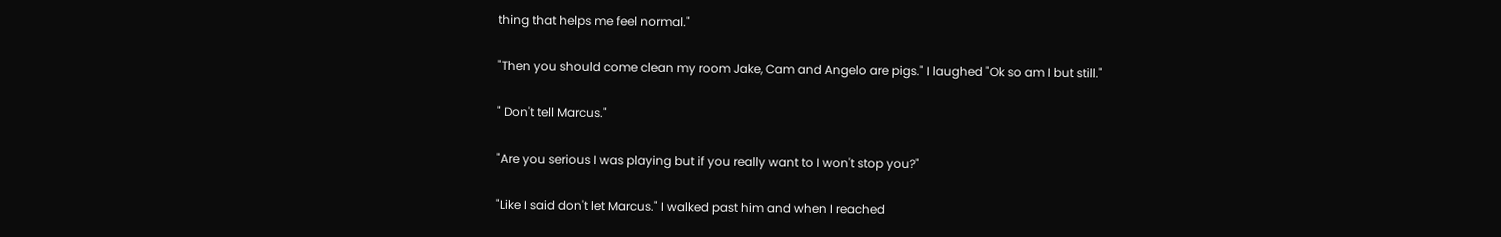thing that helps me feel normal."

"Then you should come clean my room Jake, Cam and Angelo are pigs." I laughed "Ok so am I but still."

" Don't tell Marcus."

"Are you serious I was playing but if you really want to I won't stop you?"

"Like I said don't let Marcus." I walked past him and when I reached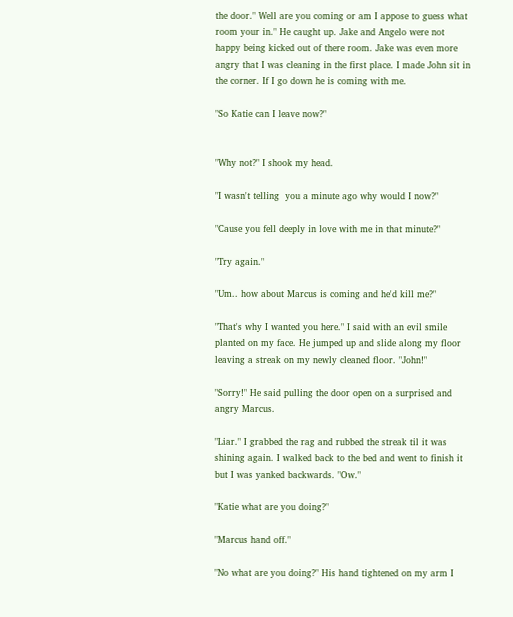the door." Well are you coming or am I appose to guess what room your in." He caught up. Jake and Angelo were not happy being kicked out of there room. Jake was even more angry that I was cleaning in the first place. I made John sit in the corner. If I go down he is coming with me.

"So Katie can I leave now?"


"Why not?" I shook my head.

"I wasn't telling  you a minute ago why would I now?"

"Cause you fell deeply in love with me in that minute?"

"Try again."

"Um.. how about Marcus is coming and he'd kill me?"

"That's why I wanted you here." I said with an evil smile planted on my face. He jumped up and slide along my floor leaving a streak on my newly cleaned floor. "John!"

"Sorry!" He said pulling the door open on a surprised and angry Marcus.

"Liar." I grabbed the rag and rubbed the streak til it was shining again. I walked back to the bed and went to finish it but I was yanked backwards. "Ow."

"Katie what are you doing?"

"Marcus hand off."

"No what are you doing?" His hand tightened on my arm I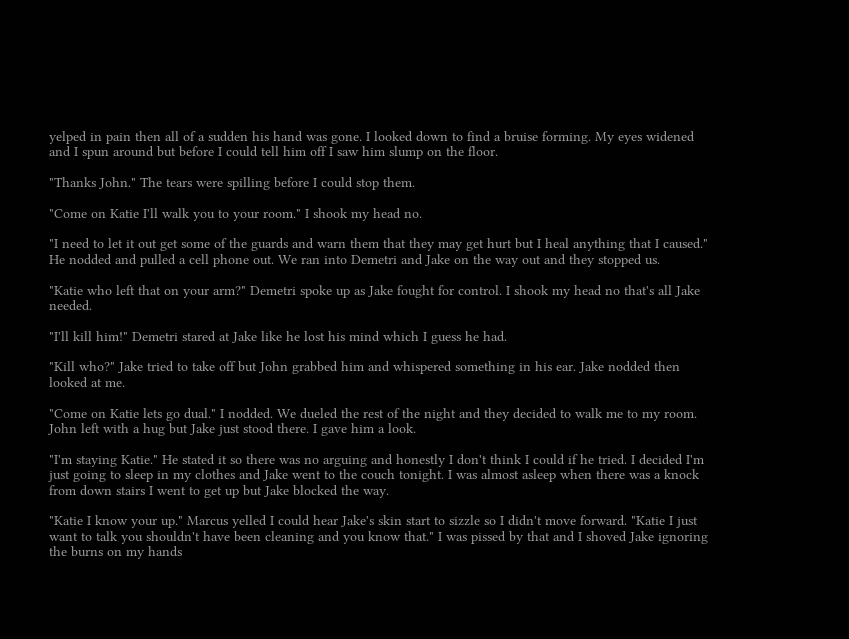yelped in pain then all of a sudden his hand was gone. I looked down to find a bruise forming. My eyes widened and I spun around but before I could tell him off I saw him slump on the floor.

"Thanks John." The tears were spilling before I could stop them.

"Come on Katie I'll walk you to your room." I shook my head no.

"I need to let it out get some of the guards and warn them that they may get hurt but I heal anything that I caused." He nodded and pulled a cell phone out. We ran into Demetri and Jake on the way out and they stopped us.

"Katie who left that on your arm?" Demetri spoke up as Jake fought for control. I shook my head no that's all Jake needed.

"I'll kill him!" Demetri stared at Jake like he lost his mind which I guess he had.

"Kill who?" Jake tried to take off but John grabbed him and whispered something in his ear. Jake nodded then looked at me.

"Come on Katie lets go dual." I nodded. We dueled the rest of the night and they decided to walk me to my room. John left with a hug but Jake just stood there. I gave him a look.

"I'm staying Katie." He stated it so there was no arguing and honestly I don't think I could if he tried. I decided I'm just going to sleep in my clothes and Jake went to the couch tonight. I was almost asleep when there was a knock from down stairs I went to get up but Jake blocked the way.

"Katie I know your up." Marcus yelled I could hear Jake's skin start to sizzle so I didn't move forward. "Katie I just want to talk you shouldn't have been cleaning and you know that." I was pissed by that and I shoved Jake ignoring the burns on my hands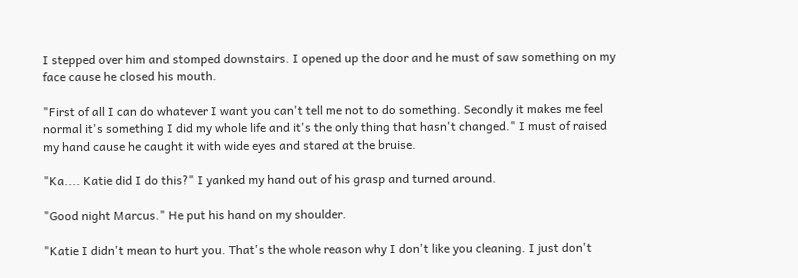I stepped over him and stomped downstairs. I opened up the door and he must of saw something on my face cause he closed his mouth.

"First of all I can do whatever I want you can't tell me not to do something. Secondly it makes me feel normal it's something I did my whole life and it's the only thing that hasn't changed." I must of raised my hand cause he caught it with wide eyes and stared at the bruise.

"Ka.... Katie did I do this?" I yanked my hand out of his grasp and turned around.

"Good night Marcus." He put his hand on my shoulder.

"Katie I didn't mean to hurt you. That's the whole reason why I don't like you cleaning. I just don't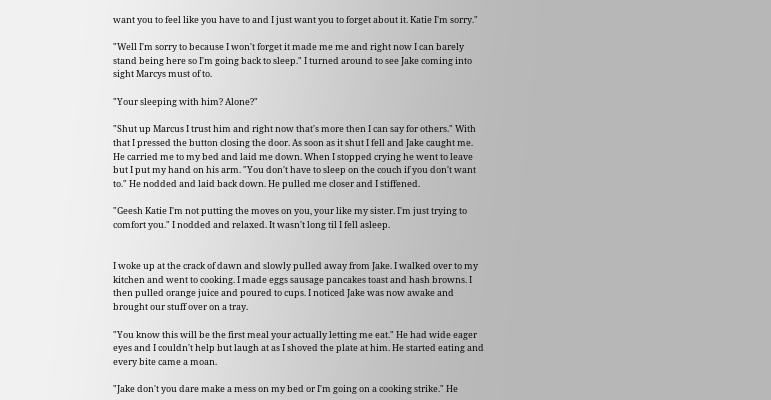want you to feel like you have to and I just want you to forget about it. Katie I'm sorry."

"Well I'm sorry to because I won't forget it made me me and right now I can barely stand being here so I'm going back to sleep." I turned around to see Jake coming into sight Marcys must of to.

"Your sleeping with him? Alone?"

"Shut up Marcus I trust him and right now that's more then I can say for others." With that I pressed the button closing the door. As soon as it shut I fell and Jake caught me. He carried me to my bed and laid me down. When I stopped crying he went to leave but I put my hand on his arm. "You don't have to sleep on the couch if you don't want to." He nodded and laid back down. He pulled me closer and I stiffened.

"Geesh Katie I'm not putting the moves on you, your like my sister. I'm just trying to comfort you." I nodded and relaxed. It wasn't long til I fell asleep.


I woke up at the crack of dawn and slowly pulled away from Jake. I walked over to my kitchen and went to cooking. I made eggs sausage pancakes toast and hash browns. I then pulled orange juice and poured to cups. I noticed Jake was now awake and brought our stuff over on a tray.

"You know this will be the first meal your actually letting me eat." He had wide eager eyes and I couldn't help but laugh at as I shoved the plate at him. He started eating and every bite came a moan.

"Jake don't you dare make a mess on my bed or I'm going on a cooking strike." He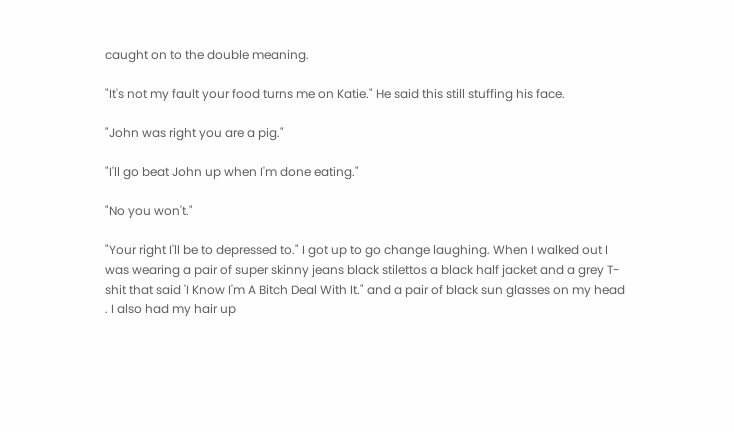caught on to the double meaning.

"It's not my fault your food turns me on Katie." He said this still stuffing his face.

"John was right you are a pig."

"I'll go beat John up when I'm done eating."

"No you won't."

"Your right I'll be to depressed to." I got up to go change laughing. When I walked out I was wearing a pair of super skinny jeans black stilettos a black half jacket and a grey T-shit that said 'I Know I'm A Bitch Deal With It." and a pair of black sun glasses on my head . I also had my hair up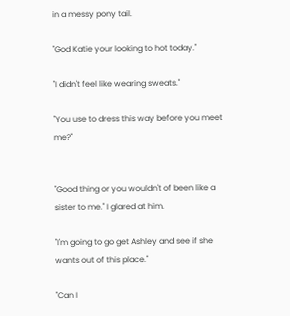in a messy pony tail.

"God Katie your looking to hot today."

"I didn't feel like wearing sweats."

"You use to dress this way before you meet me?"


"Good thing or you wouldn't of been like a sister to me." I glared at him.

"I'm going to go get Ashley and see if she wants out of this place."

"Can I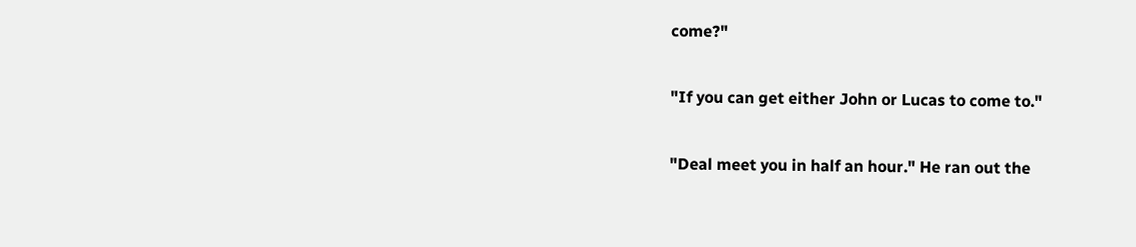come?"

"If you can get either John or Lucas to come to."

"Deal meet you in half an hour." He ran out the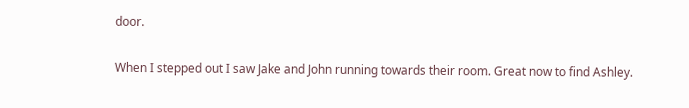door.

When I stepped out I saw Jake and John running towards their room. Great now to find Ashley.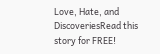Love, Hate, and DiscoveriesRead this story for FREE!